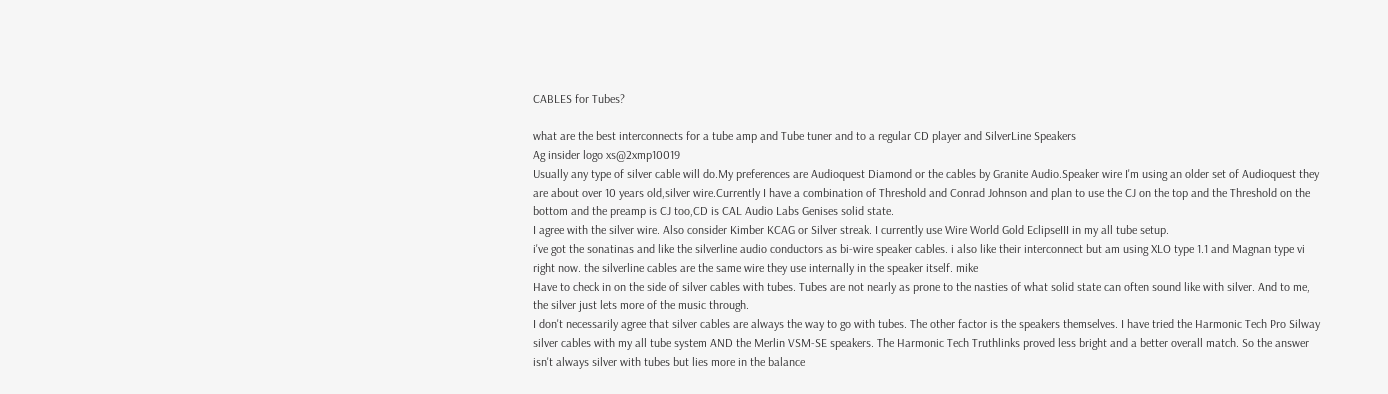CABLES for Tubes?

what are the best interconnects for a tube amp and Tube tuner and to a regular CD player and SilverLine Speakers
Ag insider logo xs@2xmp10019
Usually any type of silver cable will do.My preferences are Audioquest Diamond or the cables by Granite Audio.Speaker wire I'm using an older set of Audioquest they are about over 10 years old,silver wire.Currently I have a combination of Threshold and Conrad Johnson and plan to use the CJ on the top and the Threshold on the bottom and the preamp is CJ too,CD is CAL Audio Labs Genises solid state.
I agree with the silver wire. Also consider Kimber KCAG or Silver streak. I currently use Wire World Gold EclipseIII in my all tube setup.
i've got the sonatinas and like the silverline audio conductors as bi-wire speaker cables. i also like their interconnect but am using XLO type 1.1 and Magnan type vi right now. the silverline cables are the same wire they use internally in the speaker itself. mike
Have to check in on the side of silver cables with tubes. Tubes are not nearly as prone to the nasties of what solid state can often sound like with silver. And to me, the silver just lets more of the music through.
I don't necessarily agree that silver cables are always the way to go with tubes. The other factor is the speakers themselves. I have tried the Harmonic Tech Pro Silway silver cables with my all tube system AND the Merlin VSM-SE speakers. The Harmonic Tech Truthlinks proved less bright and a better overall match. So the answer isn't always silver with tubes but lies more in the balance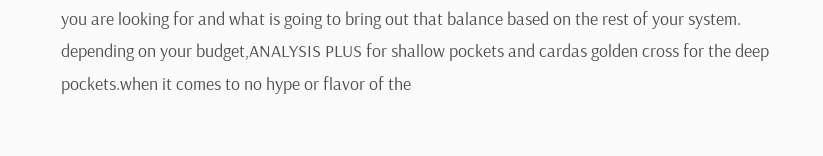you are looking for and what is going to bring out that balance based on the rest of your system.
depending on your budget,ANALYSIS PLUS for shallow pockets and cardas golden cross for the deep pockets.when it comes to no hype or flavor of the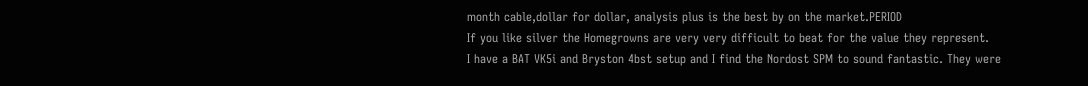month cable,dollar for dollar, analysis plus is the best by on the market.PERIOD
If you like silver the Homegrowns are very very difficult to beat for the value they represent.
I have a BAT VK5i and Bryston 4bst setup and I find the Nordost SPM to sound fantastic. They were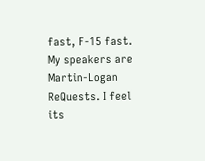fast, F-15 fast. My speakers are Martin-Logan ReQuests. I feel its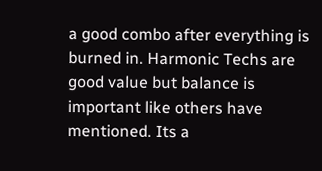a good combo after everything is burned in. Harmonic Techs are good value but balance is important like others have mentioned. Its a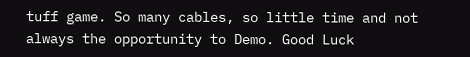tuff game. So many cables, so little time and not always the opportunity to Demo. Good Luck